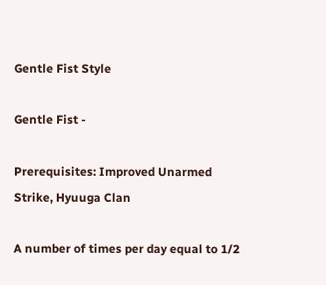Gentle Fist Style

Gentle Fist -

Prerequisites: Improved Unarmed Strike, Hyuuga Clan

A number of times per day equal to 1/2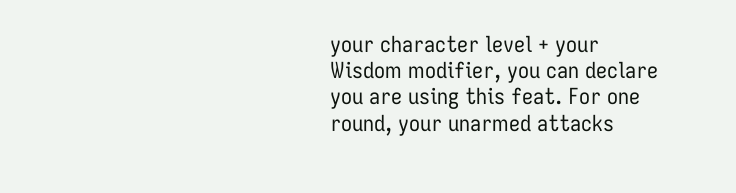your character level + your Wisdom modifier, you can declare you are using this feat. For one round, your unarmed attacks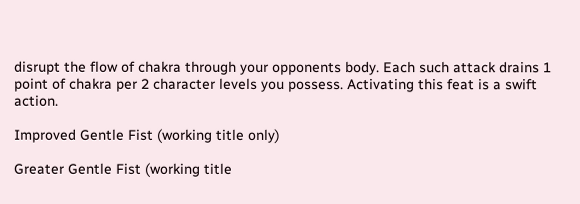disrupt the flow of chakra through your opponents body. Each such attack drains 1 point of chakra per 2 character levels you possess. Activating this feat is a swift action.

Improved Gentle Fist (working title only)

Greater Gentle Fist (working title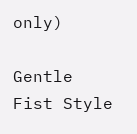only)

Gentle Fist Style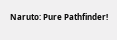Naruto: Pure Pathfinder!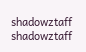shadowztaff shadowztaff